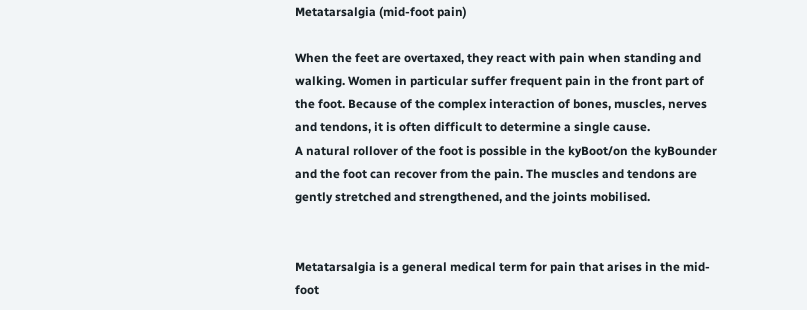Metatarsalgia (mid-foot pain)

When the feet are overtaxed, they react with pain when standing and walking. Women in particular suffer frequent pain in the front part of the foot. Because of the complex interaction of bones, muscles, nerves and tendons, it is often difficult to determine a single cause.
A natural rollover of the foot is possible in the kyBoot/on the kyBounder and the foot can recover from the pain. The muscles and tendons are gently stretched and strengthened, and the joints mobilised.


Metatarsalgia is a general medical term for pain that arises in the mid-foot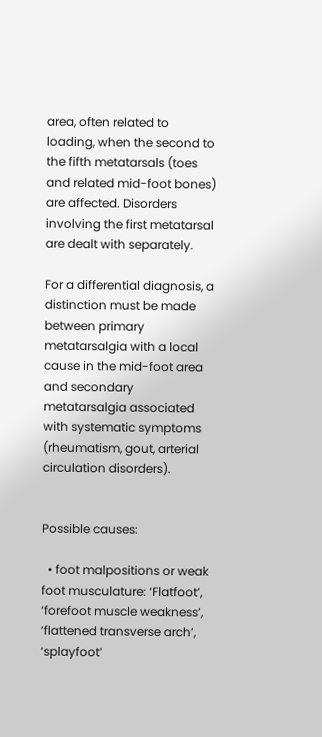area, often related to loading, when the second to the fifth metatarsals (toes and related mid-foot bones) are affected. Disorders involving the first metatarsal are dealt with separately.

For a differential diagnosis, a distinction must be made between primary metatarsalgia with a local cause in the mid-foot area and secondary metatarsalgia associated with systematic symptoms (rheumatism, gout, arterial circulation disorders).


Possible causes:

  • foot malpositions or weak foot musculature: ‘Flatfoot’, ‘forefoot muscle weakness’, ‘flattened transverse arch’, ‘splayfoot’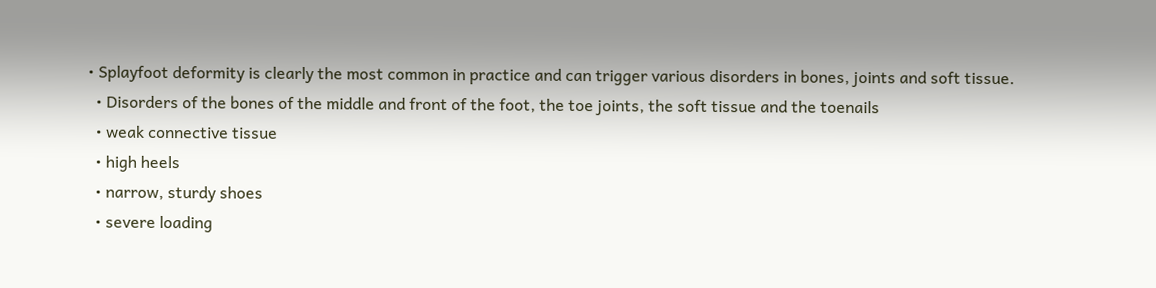• Splayfoot deformity is clearly the most common in practice and can trigger various disorders in bones, joints and soft tissue.
  • Disorders of the bones of the middle and front of the foot, the toe joints, the soft tissue and the toenails
  • weak connective tissue
  • high heels
  • narrow, sturdy shoes
  • severe loading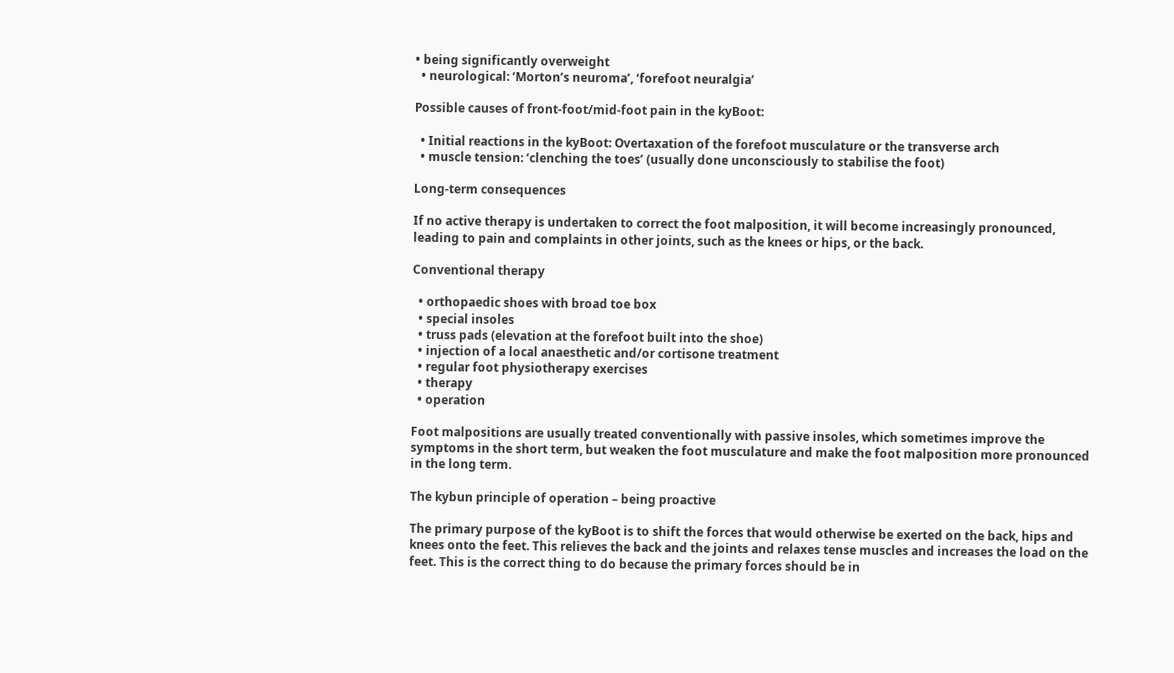• being significantly overweight
  • neurological: ‘Morton’s neuroma’, ‘forefoot neuralgia’

Possible causes of front-foot/mid-foot pain in the kyBoot:

  • Initial reactions in the kyBoot: Overtaxation of the forefoot musculature or the transverse arch
  • muscle tension: ‘clenching the toes’ (usually done unconsciously to stabilise the foot)

Long-term consequences

If no active therapy is undertaken to correct the foot malposition, it will become increasingly pronounced, leading to pain and complaints in other joints, such as the knees or hips, or the back.

Conventional therapy

  • orthopaedic shoes with broad toe box
  • special insoles
  • truss pads (elevation at the forefoot built into the shoe)
  • injection of a local anaesthetic and/or cortisone treatment
  • regular foot physiotherapy exercises
  • therapy
  • operation

Foot malpositions are usually treated conventionally with passive insoles, which sometimes improve the symptoms in the short term, but weaken the foot musculature and make the foot malposition more pronounced in the long term.

The kybun principle of operation – being proactive

The primary purpose of the kyBoot is to shift the forces that would otherwise be exerted on the back, hips and knees onto the feet. This relieves the back and the joints and relaxes tense muscles and increases the load on the feet. This is the correct thing to do because the primary forces should be in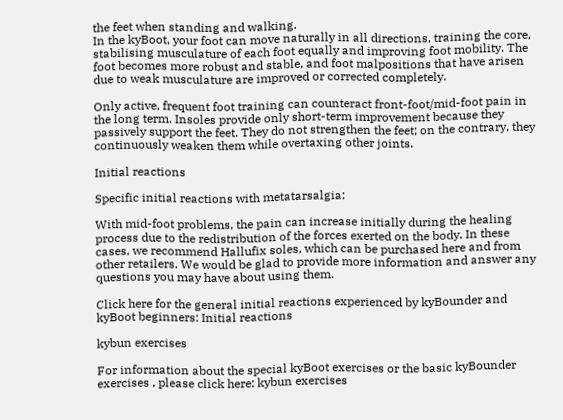the feet when standing and walking.
In the kyBoot, your foot can move naturally in all directions, training the core, stabilising musculature of each foot equally and improving foot mobility. The foot becomes more robust and stable, and foot malpositions that have arisen due to weak musculature are improved or corrected completely.

Only active, frequent foot training can counteract front-foot/mid-foot pain in the long term. Insoles provide only short-term improvement because they passively support the feet. They do not strengthen the feet; on the contrary, they continuously weaken them while overtaxing other joints.

Initial reactions

Specific initial reactions with metatarsalgia:

With mid-foot problems, the pain can increase initially during the healing process due to the redistribution of the forces exerted on the body. In these cases, we recommend Hallufix soles, which can be purchased here and from other retailers. We would be glad to provide more information and answer any questions you may have about using them.

Click here for the general initial reactions experienced by kyBounder and kyBoot beginners: Initial reactions

kybun exercises

For information about the special kyBoot exercises or the basic kyBounder exercises , please click here: kybun exercises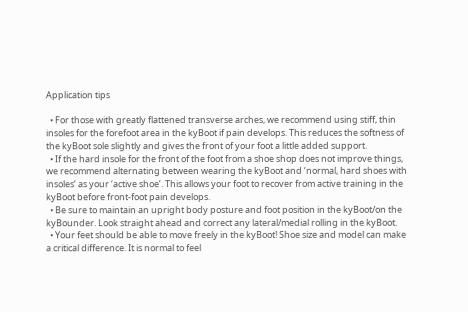Application tips

  • For those with greatly flattened transverse arches, we recommend using stiff, thin insoles for the forefoot area in the kyBoot if pain develops. This reduces the softness of the kyBoot sole slightly and gives the front of your foot a little added support.
  • If the hard insole for the front of the foot from a shoe shop does not improve things, we recommend alternating between wearing the kyBoot and ‘normal, hard shoes with insoles’ as your ‘active shoe’. This allows your foot to recover from active training in the kyBoot before front-foot pain develops.
  • Be sure to maintain an upright body posture and foot position in the kyBoot/on the kyBounder. Look straight ahead and correct any lateral/medial rolling in the kyBoot.
  • Your feet should be able to move freely in the kyBoot! Shoe size and model can make a critical difference. It is normal to feel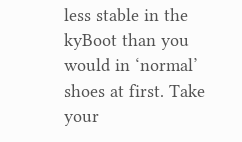less stable in the kyBoot than you would in ‘normal’ shoes at first. Take your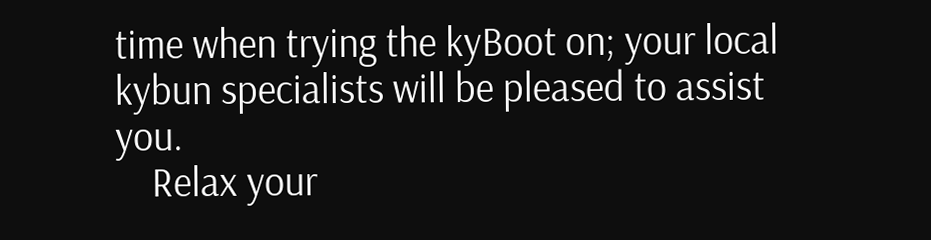time when trying the kyBoot on; your local kybun specialists will be pleased to assist you.
    Relax your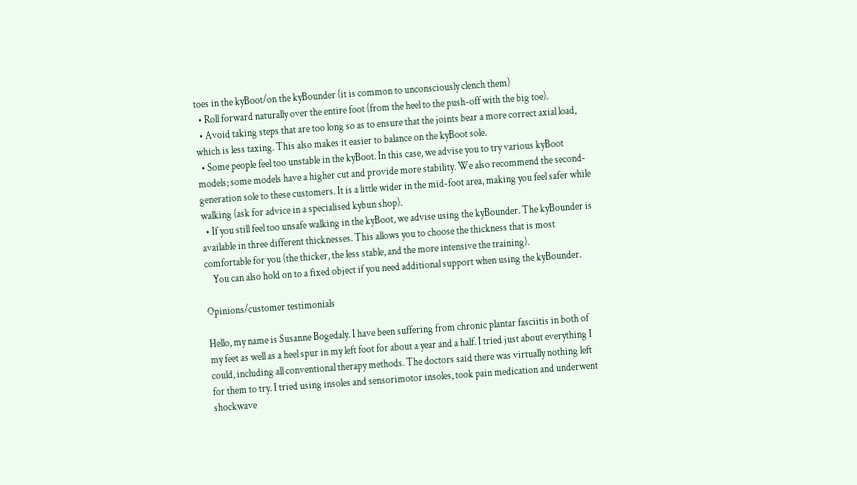toes in the kyBoot/on the kyBounder (it is common to unconsciously clench them)
  • Roll forward naturally over the entire foot (from the heel to the push-off with the big toe).
  • Avoid taking steps that are too long so as to ensure that the joints bear a more correct axial load, which is less taxing. This also makes it easier to balance on the kyBoot sole.
  • Some people feel too unstable in the kyBoot. In this case, we advise you to try various kyBoot models; some models have a higher cut and provide more stability. We also recommend the second-generation sole to these customers. It is a little wider in the mid-foot area, making you feel safer while walking (ask for advice in a specialised kybun shop).
  • If you still feel too unsafe walking in the kyBoot, we advise using the kyBounder. The kyBounder is available in three different thicknesses. This allows you to choose the thickness that is most comfortable for you (the thicker, the less stable, and the more intensive the training).
    You can also hold on to a fixed object if you need additional support when using the kyBounder.

Opinions/customer testimonials

Hello, my name is Susanne Bogedaly. I have been suffering from chronic plantar fasciitis in both of my feet as well as a heel spur in my left foot for about a year and a half. I tried just about everything I could, including all conventional therapy methods. The doctors said there was virtually nothing left for them to try. I tried using insoles and sensorimotor insoles, took pain medication and underwent shockwave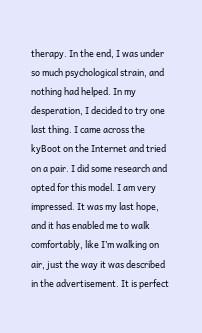therapy. In the end, I was under so much psychological strain, and nothing had helped. In my desperation, I decided to try one last thing. I came across the kyBoot on the Internet and tried on a pair. I did some research and opted for this model. I am very impressed. It was my last hope, and it has enabled me to walk comfortably, like I’m walking on air, just the way it was described in the advertisement. It is perfect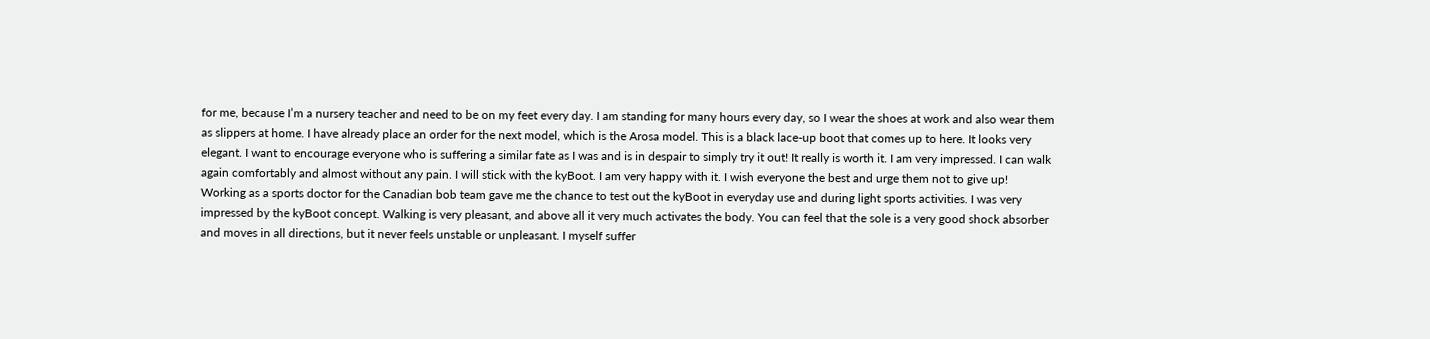for me, because I’m a nursery teacher and need to be on my feet every day. I am standing for many hours every day, so I wear the shoes at work and also wear them as slippers at home. I have already place an order for the next model, which is the Arosa model. This is a black lace-up boot that comes up to here. It looks very elegant. I want to encourage everyone who is suffering a similar fate as I was and is in despair to simply try it out! It really is worth it. I am very impressed. I can walk again comfortably and almost without any pain. I will stick with the kyBoot. I am very happy with it. I wish everyone the best and urge them not to give up!
Working as a sports doctor for the Canadian bob team gave me the chance to test out the kyBoot in everyday use and during light sports activities. I was very impressed by the kyBoot concept. Walking is very pleasant, and above all it very much activates the body. You can feel that the sole is a very good shock absorber and moves in all directions, but it never feels unstable or unpleasant. I myself suffer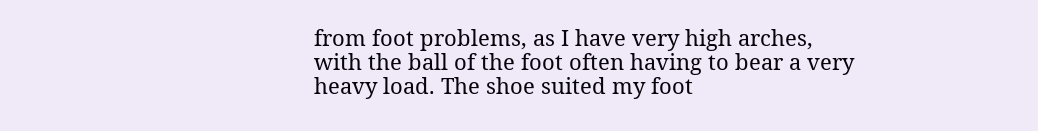from foot problems, as I have very high arches, with the ball of the foot often having to bear a very heavy load. The shoe suited my foot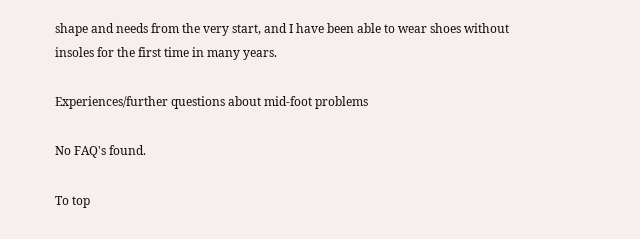shape and needs from the very start, and I have been able to wear shoes without insoles for the first time in many years.

Experiences/further questions about mid-foot problems

No FAQ's found.

To top